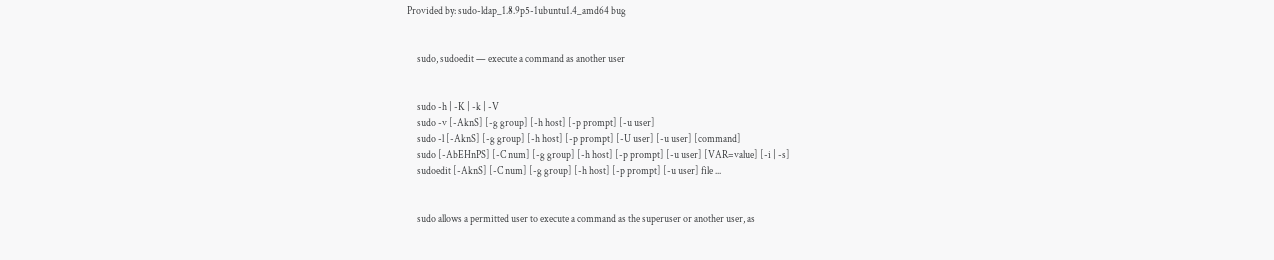Provided by: sudo-ldap_1.8.9p5-1ubuntu1.4_amd64 bug


     sudo, sudoedit — execute a command as another user


     sudo -h | -K | -k | -V
     sudo -v [-AknS] [-g group] [-h host] [-p prompt] [-u user]
     sudo -l [-AknS] [-g group] [-h host] [-p prompt] [-U user] [-u user] [command]
     sudo [-AbEHnPS] [-C num] [-g group] [-h host] [-p prompt] [-u user] [VAR=value] [-i | -s]
     sudoedit [-AknS] [-C num] [-g group] [-h host] [-p prompt] [-u user] file ...


     sudo allows a permitted user to execute a command as the superuser or another user, as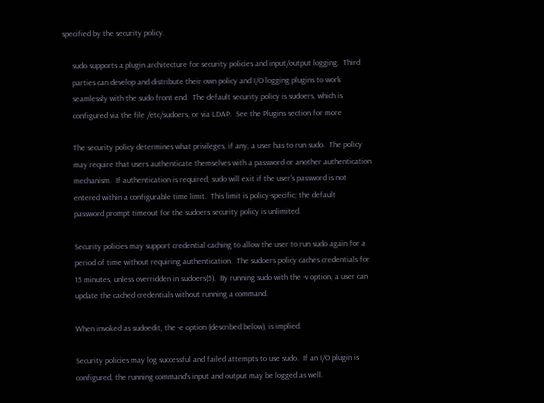specified by the security policy.

     sudo supports a plugin architecture for security policies and input/output logging.  Third
     parties can develop and distribute their own policy and I/O logging plugins to work
     seamlessly with the sudo front end.  The default security policy is sudoers, which is
     configured via the file /etc/sudoers, or via LDAP.  See the Plugins section for more

     The security policy determines what privileges, if any, a user has to run sudo.  The policy
     may require that users authenticate themselves with a password or another authentication
     mechanism.  If authentication is required, sudo will exit if the user's password is not
     entered within a configurable time limit.  This limit is policy-specific; the default
     password prompt timeout for the sudoers security policy is unlimited.

     Security policies may support credential caching to allow the user to run sudo again for a
     period of time without requiring authentication.  The sudoers policy caches credentials for
     15 minutes, unless overridden in sudoers(5).  By running sudo with the -v option, a user can
     update the cached credentials without running a command.

     When invoked as sudoedit, the -e option (described below), is implied.

     Security policies may log successful and failed attempts to use sudo.  If an I/O plugin is
     configured, the running command's input and output may be logged as well.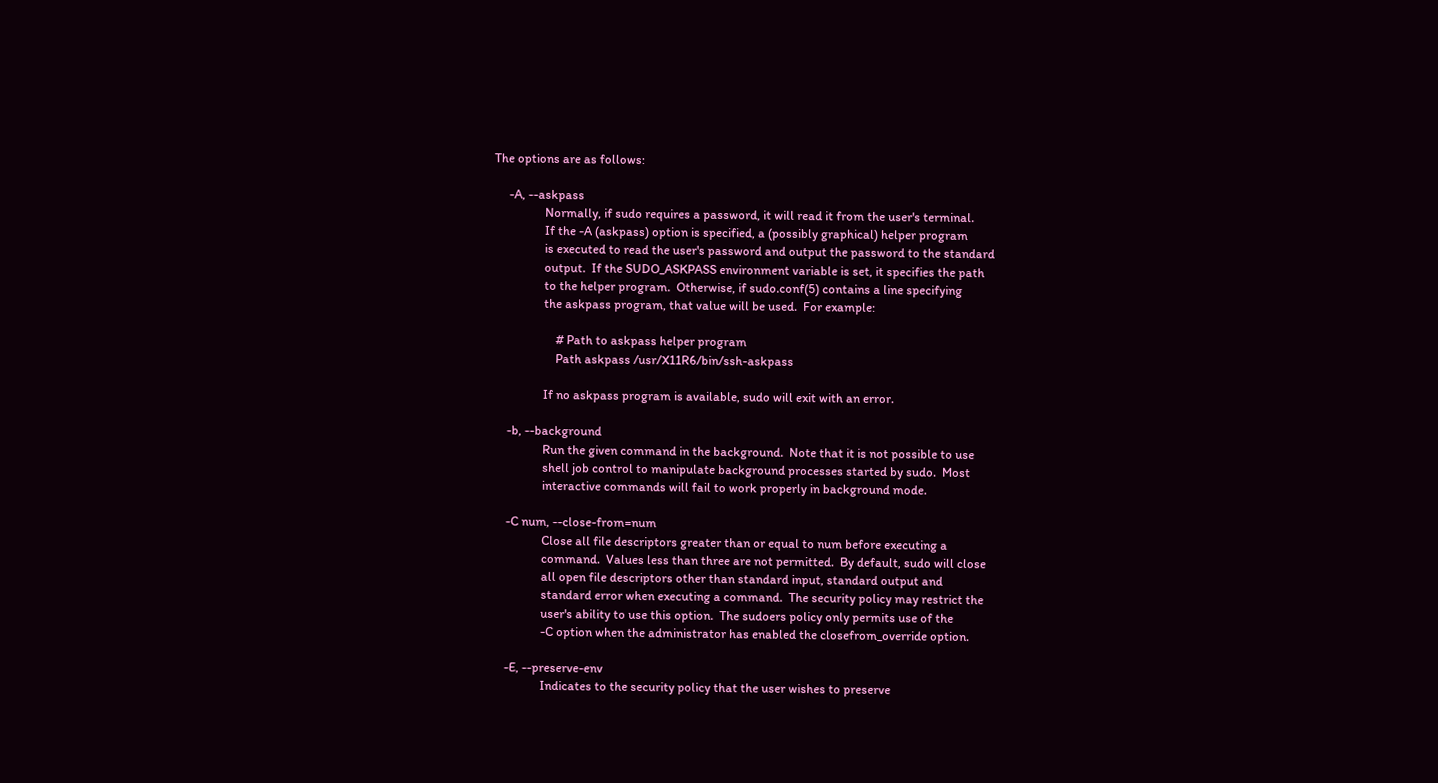The options are as follows:

     -A, --askpass
                 Normally, if sudo requires a password, it will read it from the user's terminal.
                 If the -A (askpass) option is specified, a (possibly graphical) helper program
                 is executed to read the user's password and output the password to the standard
                 output.  If the SUDO_ASKPASS environment variable is set, it specifies the path
                 to the helper program.  Otherwise, if sudo.conf(5) contains a line specifying
                 the askpass program, that value will be used.  For example:

                     # Path to askpass helper program
                     Path askpass /usr/X11R6/bin/ssh-askpass

                 If no askpass program is available, sudo will exit with an error.

     -b, --background
                 Run the given command in the background.  Note that it is not possible to use
                 shell job control to manipulate background processes started by sudo.  Most
                 interactive commands will fail to work properly in background mode.

     -C num, --close-from=num
                 Close all file descriptors greater than or equal to num before executing a
                 command.  Values less than three are not permitted.  By default, sudo will close
                 all open file descriptors other than standard input, standard output and
                 standard error when executing a command.  The security policy may restrict the
                 user's ability to use this option.  The sudoers policy only permits use of the
                 -C option when the administrator has enabled the closefrom_override option.

     -E, --preserve-env
                 Indicates to the security policy that the user wishes to preserve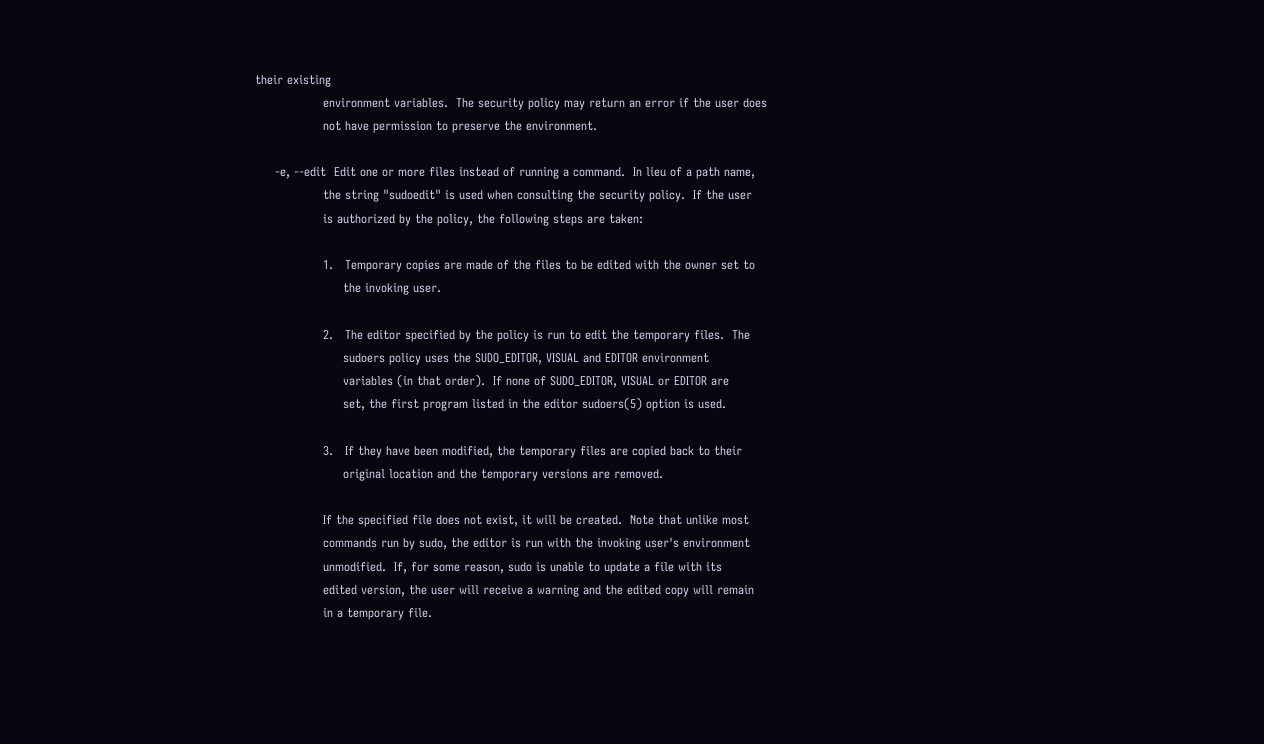their existing
                 environment variables.  The security policy may return an error if the user does
                 not have permission to preserve the environment.

     -e, --edit  Edit one or more files instead of running a command.  In lieu of a path name,
                 the string "sudoedit" is used when consulting the security policy.  If the user
                 is authorized by the policy, the following steps are taken:

                 1.   Temporary copies are made of the files to be edited with the owner set to
                      the invoking user.

                 2.   The editor specified by the policy is run to edit the temporary files.  The
                      sudoers policy uses the SUDO_EDITOR, VISUAL and EDITOR environment
                      variables (in that order).  If none of SUDO_EDITOR, VISUAL or EDITOR are
                      set, the first program listed in the editor sudoers(5) option is used.

                 3.   If they have been modified, the temporary files are copied back to their
                      original location and the temporary versions are removed.

                 If the specified file does not exist, it will be created.  Note that unlike most
                 commands run by sudo, the editor is run with the invoking user's environment
                 unmodified.  If, for some reason, sudo is unable to update a file with its
                 edited version, the user will receive a warning and the edited copy will remain
                 in a temporary file.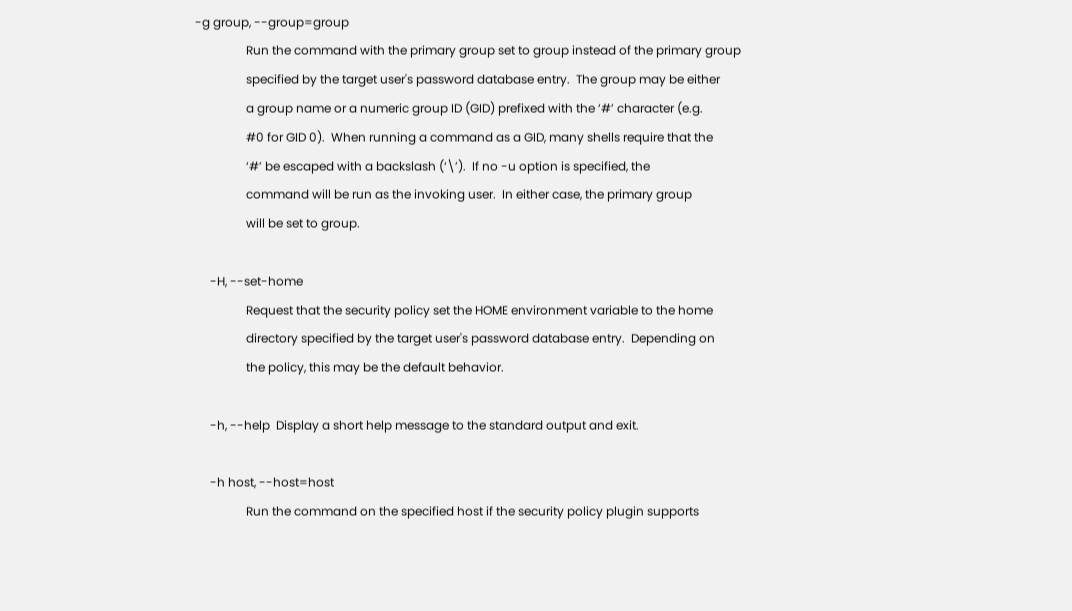-g group, --group=group
                 Run the command with the primary group set to group instead of the primary group
                 specified by the target user's password database entry.  The group may be either
                 a group name or a numeric group ID (GID) prefixed with the ‘#’ character (e.g.
                 #0 for GID 0).  When running a command as a GID, many shells require that the
                 ‘#’ be escaped with a backslash (‘\’).  If no -u option is specified, the
                 command will be run as the invoking user.  In either case, the primary group
                 will be set to group.

     -H, --set-home
                 Request that the security policy set the HOME environment variable to the home
                 directory specified by the target user's password database entry.  Depending on
                 the policy, this may be the default behavior.

     -h, --help  Display a short help message to the standard output and exit.

     -h host, --host=host
                 Run the command on the specified host if the security policy plugin supports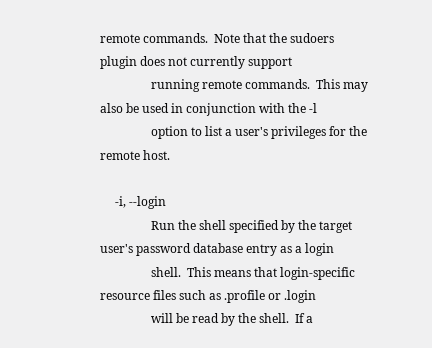remote commands.  Note that the sudoers plugin does not currently support
                 running remote commands.  This may also be used in conjunction with the -l
                 option to list a user's privileges for the remote host.

     -i, --login
                 Run the shell specified by the target user's password database entry as a login
                 shell.  This means that login-specific resource files such as .profile or .login
                 will be read by the shell.  If a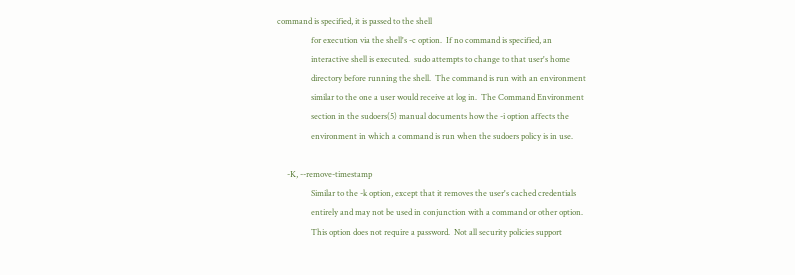command is specified, it is passed to the shell
                 for execution via the shell's -c option.  If no command is specified, an
                 interactive shell is executed.  sudo attempts to change to that user's home
                 directory before running the shell.  The command is run with an environment
                 similar to the one a user would receive at log in.  The Command Environment
                 section in the sudoers(5) manual documents how the -i option affects the
                 environment in which a command is run when the sudoers policy is in use.

     -K, --remove-timestamp
                 Similar to the -k option, except that it removes the user's cached credentials
                 entirely and may not be used in conjunction with a command or other option.
                 This option does not require a password.  Not all security policies support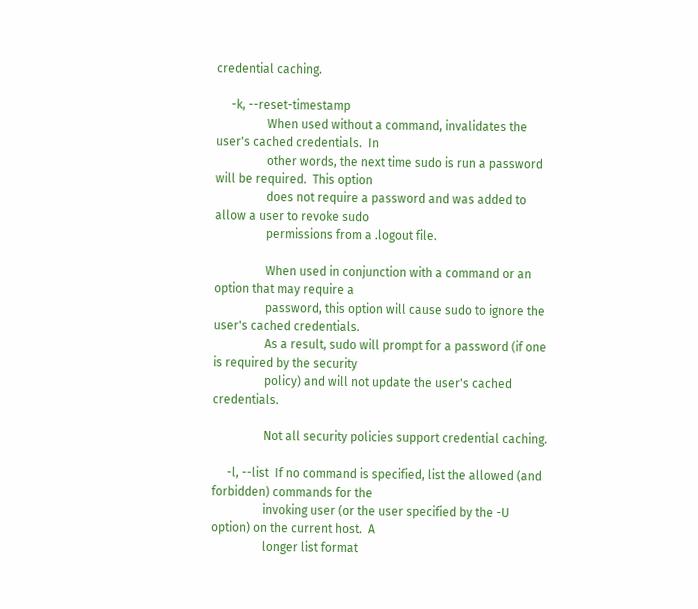credential caching.

     -k, --reset-timestamp
                 When used without a command, invalidates the user's cached credentials.  In
                 other words, the next time sudo is run a password will be required.  This option
                 does not require a password and was added to allow a user to revoke sudo
                 permissions from a .logout file.

                 When used in conjunction with a command or an option that may require a
                 password, this option will cause sudo to ignore the user's cached credentials.
                 As a result, sudo will prompt for a password (if one is required by the security
                 policy) and will not update the user's cached credentials.

                 Not all security policies support credential caching.

     -l, --list  If no command is specified, list the allowed (and forbidden) commands for the
                 invoking user (or the user specified by the -U option) on the current host.  A
                 longer list format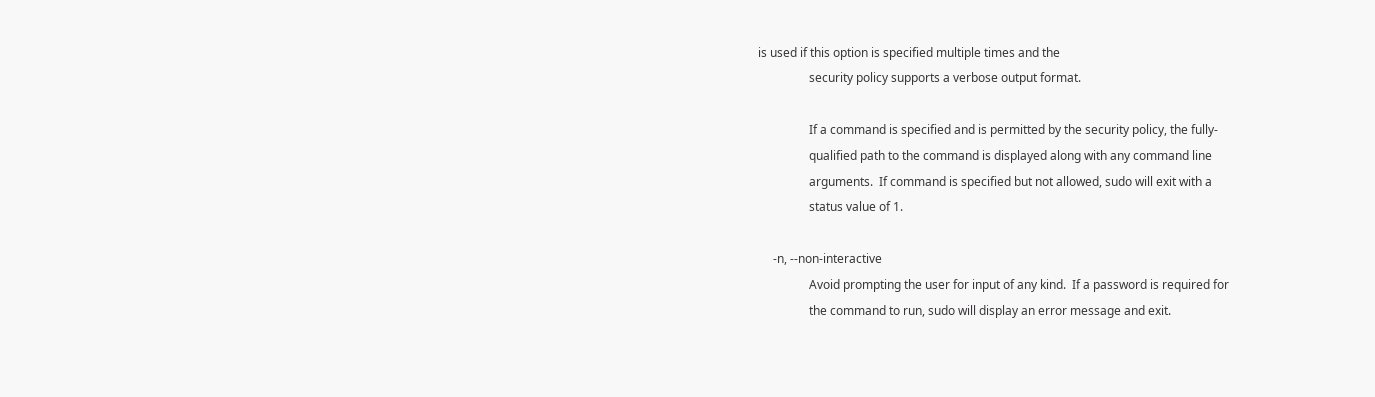is used if this option is specified multiple times and the
                 security policy supports a verbose output format.

                 If a command is specified and is permitted by the security policy, the fully-
                 qualified path to the command is displayed along with any command line
                 arguments.  If command is specified but not allowed, sudo will exit with a
                 status value of 1.

     -n, --non-interactive
                 Avoid prompting the user for input of any kind.  If a password is required for
                 the command to run, sudo will display an error message and exit.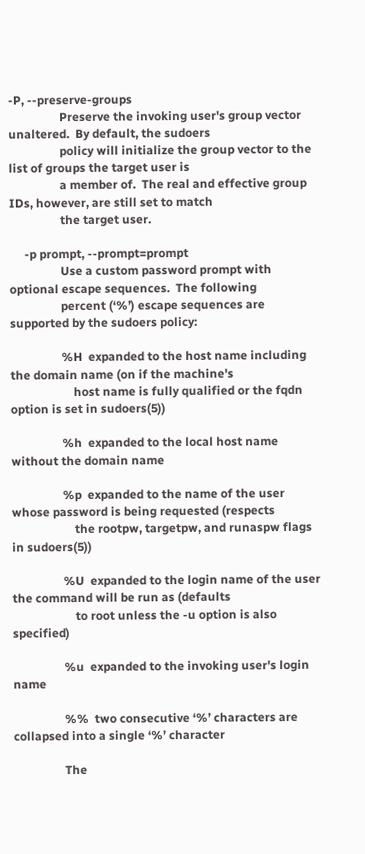-P, --preserve-groups
                 Preserve the invoking user's group vector unaltered.  By default, the sudoers
                 policy will initialize the group vector to the list of groups the target user is
                 a member of.  The real and effective group IDs, however, are still set to match
                 the target user.

     -p prompt, --prompt=prompt
                 Use a custom password prompt with optional escape sequences.  The following
                 percent (‘%’) escape sequences are supported by the sudoers policy:

                 %H  expanded to the host name including the domain name (on if the machine's
                     host name is fully qualified or the fqdn option is set in sudoers(5))

                 %h  expanded to the local host name without the domain name

                 %p  expanded to the name of the user whose password is being requested (respects
                     the rootpw, targetpw, and runaspw flags in sudoers(5))

                 %U  expanded to the login name of the user the command will be run as (defaults
                     to root unless the -u option is also specified)

                 %u  expanded to the invoking user's login name

                 %%  two consecutive ‘%’ characters are collapsed into a single ‘%’ character

                 The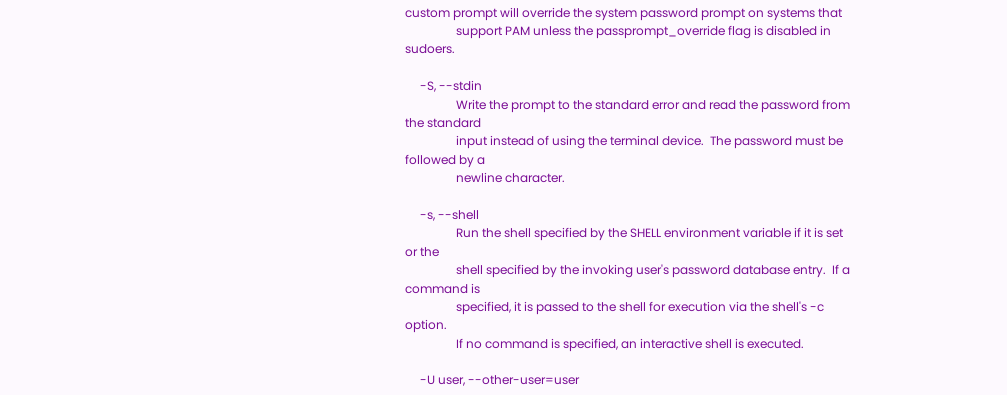custom prompt will override the system password prompt on systems that
                 support PAM unless the passprompt_override flag is disabled in sudoers.

     -S, --stdin
                 Write the prompt to the standard error and read the password from the standard
                 input instead of using the terminal device.  The password must be followed by a
                 newline character.

     -s, --shell
                 Run the shell specified by the SHELL environment variable if it is set or the
                 shell specified by the invoking user's password database entry.  If a command is
                 specified, it is passed to the shell for execution via the shell's -c option.
                 If no command is specified, an interactive shell is executed.

     -U user, --other-user=user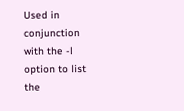Used in conjunction with the -l option to list the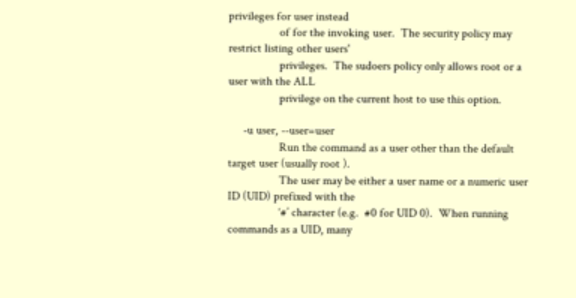privileges for user instead
                 of for the invoking user.  The security policy may restrict listing other users'
                 privileges.  The sudoers policy only allows root or a user with the ALL
                 privilege on the current host to use this option.

     -u user, --user=user
                 Run the command as a user other than the default target user (usually root ).
                 The user may be either a user name or a numeric user ID (UID) prefixed with the
                 ‘#’ character (e.g.  #0 for UID 0).  When running commands as a UID, many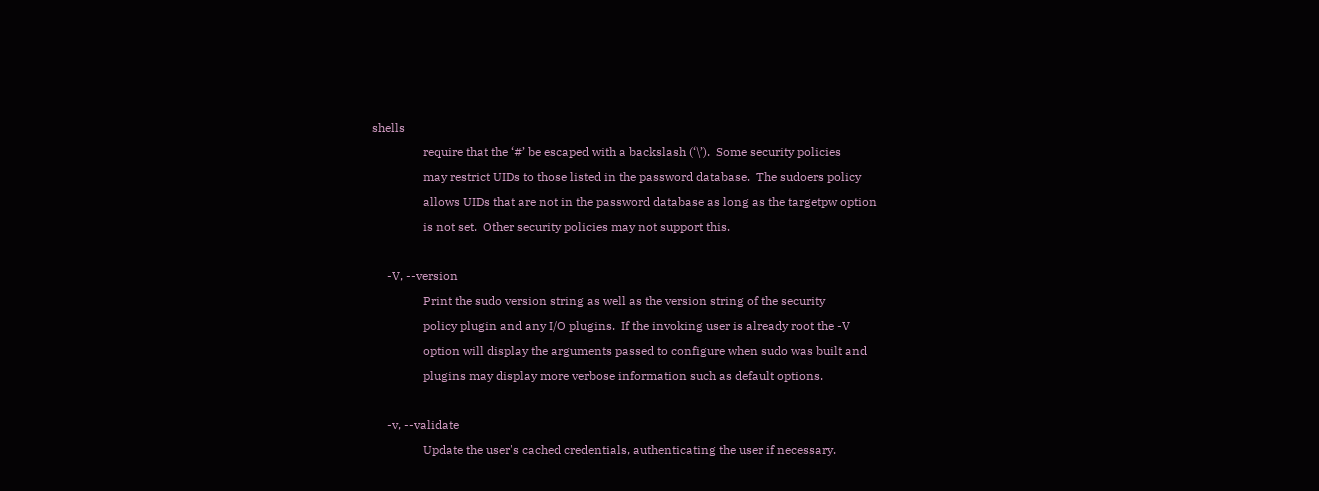shells
                 require that the ‘#’ be escaped with a backslash (‘\’).  Some security policies
                 may restrict UIDs to those listed in the password database.  The sudoers policy
                 allows UIDs that are not in the password database as long as the targetpw option
                 is not set.  Other security policies may not support this.

     -V, --version
                 Print the sudo version string as well as the version string of the security
                 policy plugin and any I/O plugins.  If the invoking user is already root the -V
                 option will display the arguments passed to configure when sudo was built and
                 plugins may display more verbose information such as default options.

     -v, --validate
                 Update the user's cached credentials, authenticating the user if necessary.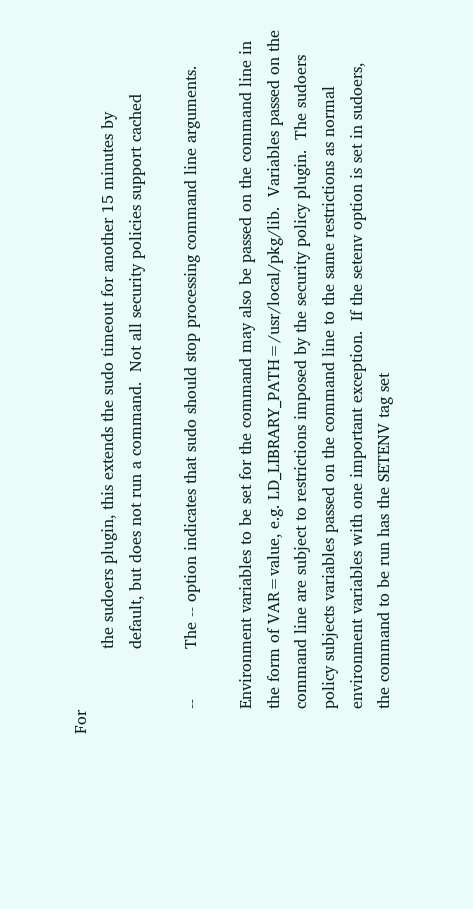For
                 the sudoers plugin, this extends the sudo timeout for another 15 minutes by
                 default, but does not run a command.  Not all security policies support cached

     --          The -- option indicates that sudo should stop processing command line arguments.

     Environment variables to be set for the command may also be passed on the command line in
     the form of VAR=value, e.g. LD_LIBRARY_PATH=/usr/local/pkg/lib.  Variables passed on the
     command line are subject to restrictions imposed by the security policy plugin.  The sudoers
     policy subjects variables passed on the command line to the same restrictions as normal
     environment variables with one important exception.  If the setenv option is set in sudoers,
     the command to be run has the SETENV tag set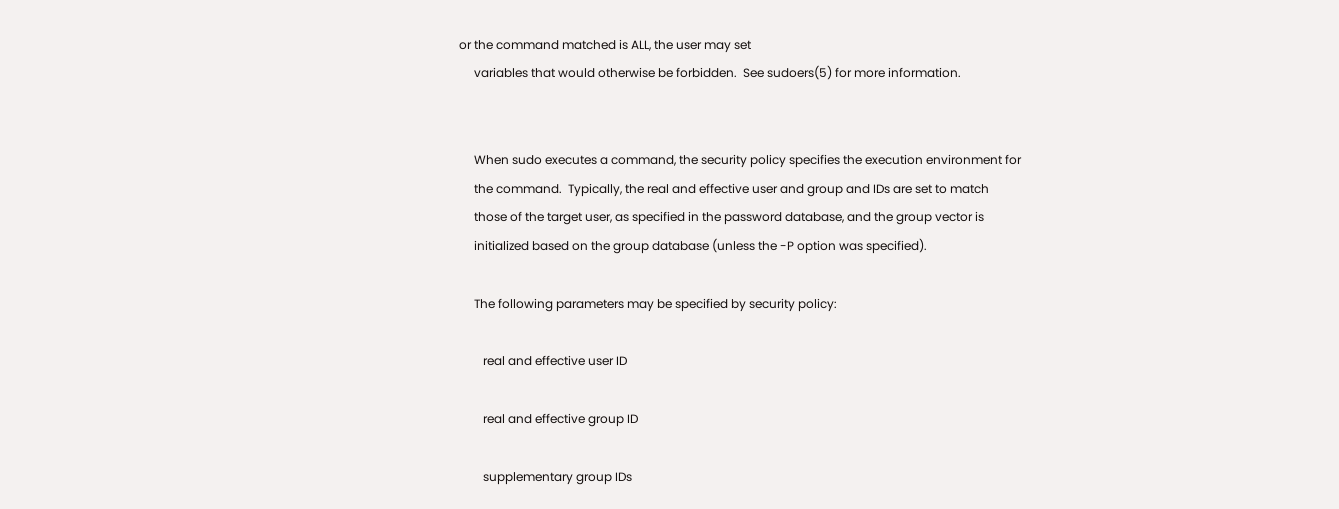or the command matched is ALL, the user may set
     variables that would otherwise be forbidden.  See sudoers(5) for more information.


     When sudo executes a command, the security policy specifies the execution environment for
     the command.  Typically, the real and effective user and group and IDs are set to match
     those of the target user, as specified in the password database, and the group vector is
     initialized based on the group database (unless the -P option was specified).

     The following parameters may be specified by security policy:

        real and effective user ID

        real and effective group ID

        supplementary group IDs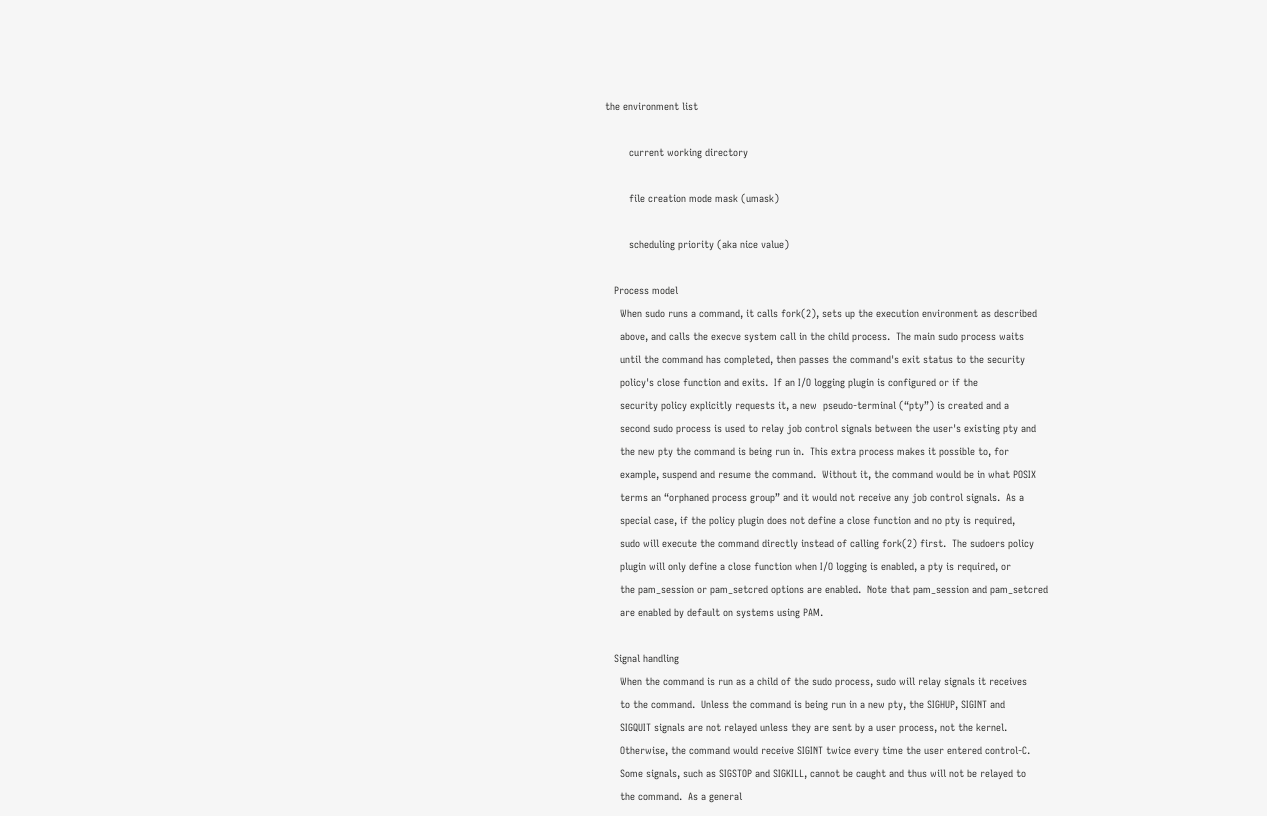the environment list

        current working directory

        file creation mode mask (umask)

        scheduling priority (aka nice value)

   Process model
     When sudo runs a command, it calls fork(2), sets up the execution environment as described
     above, and calls the execve system call in the child process.  The main sudo process waits
     until the command has completed, then passes the command's exit status to the security
     policy's close function and exits.  If an I/O logging plugin is configured or if the
     security policy explicitly requests it, a new  pseudo-terminal (“pty”) is created and a
     second sudo process is used to relay job control signals between the user's existing pty and
     the new pty the command is being run in.  This extra process makes it possible to, for
     example, suspend and resume the command.  Without it, the command would be in what POSIX
     terms an “orphaned process group” and it would not receive any job control signals.  As a
     special case, if the policy plugin does not define a close function and no pty is required,
     sudo will execute the command directly instead of calling fork(2) first.  The sudoers policy
     plugin will only define a close function when I/O logging is enabled, a pty is required, or
     the pam_session or pam_setcred options are enabled.  Note that pam_session and pam_setcred
     are enabled by default on systems using PAM.

   Signal handling
     When the command is run as a child of the sudo process, sudo will relay signals it receives
     to the command.  Unless the command is being run in a new pty, the SIGHUP, SIGINT and
     SIGQUIT signals are not relayed unless they are sent by a user process, not the kernel.
     Otherwise, the command would receive SIGINT twice every time the user entered control-C.
     Some signals, such as SIGSTOP and SIGKILL, cannot be caught and thus will not be relayed to
     the command.  As a general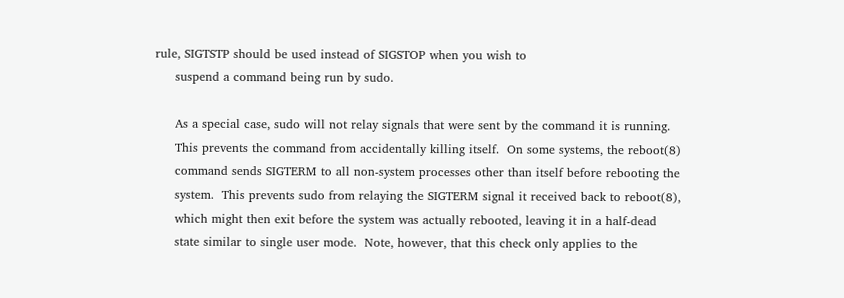rule, SIGTSTP should be used instead of SIGSTOP when you wish to
     suspend a command being run by sudo.

     As a special case, sudo will not relay signals that were sent by the command it is running.
     This prevents the command from accidentally killing itself.  On some systems, the reboot(8)
     command sends SIGTERM to all non-system processes other than itself before rebooting the
     system.  This prevents sudo from relaying the SIGTERM signal it received back to reboot(8),
     which might then exit before the system was actually rebooted, leaving it in a half-dead
     state similar to single user mode.  Note, however, that this check only applies to the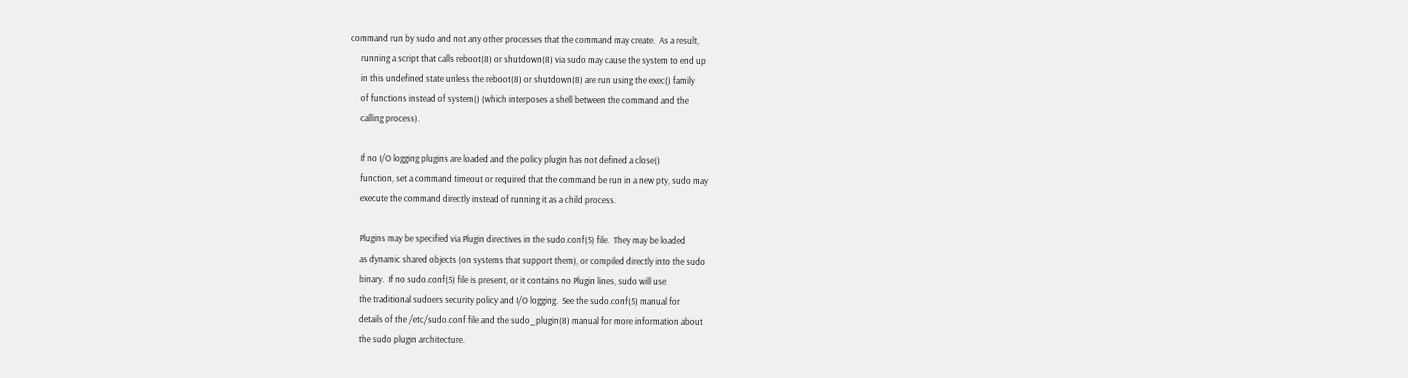command run by sudo and not any other processes that the command may create.  As a result,
     running a script that calls reboot(8) or shutdown(8) via sudo may cause the system to end up
     in this undefined state unless the reboot(8) or shutdown(8) are run using the exec() family
     of functions instead of system() (which interposes a shell between the command and the
     calling process).

     If no I/O logging plugins are loaded and the policy plugin has not defined a close()
     function, set a command timeout or required that the command be run in a new pty, sudo may
     execute the command directly instead of running it as a child process.

     Plugins may be specified via Plugin directives in the sudo.conf(5) file.  They may be loaded
     as dynamic shared objects (on systems that support them), or compiled directly into the sudo
     binary.  If no sudo.conf(5) file is present, or it contains no Plugin lines, sudo will use
     the traditional sudoers security policy and I/O logging.  See the sudo.conf(5) manual for
     details of the /etc/sudo.conf file and the sudo_plugin(8) manual for more information about
     the sudo plugin architecture.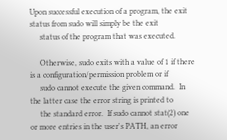Upon successful execution of a program, the exit status from sudo will simply be the exit
     status of the program that was executed.

     Otherwise, sudo exits with a value of 1 if there is a configuration/permission problem or if
     sudo cannot execute the given command.  In the latter case the error string is printed to
     the standard error.  If sudo cannot stat(2) one or more entries in the user's PATH, an error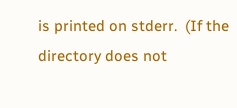is printed on stderr.  (If the directory does not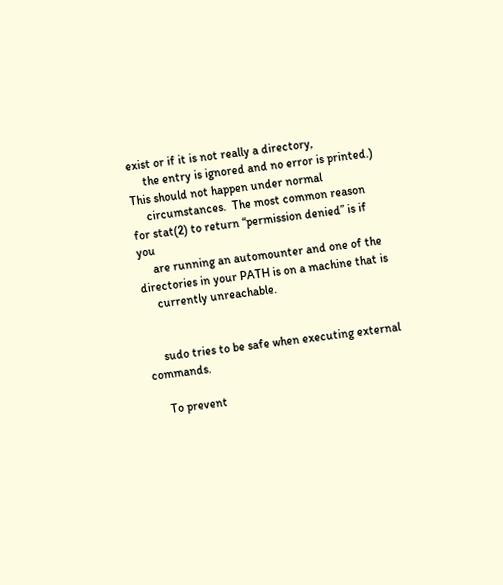exist or if it is not really a directory,
     the entry is ignored and no error is printed.)  This should not happen under normal
     circumstances.  The most common reason for stat(2) to return “permission denied” is if you
     are running an automounter and one of the directories in your PATH is on a machine that is
     currently unreachable.


     sudo tries to be safe when executing external commands.

     To prevent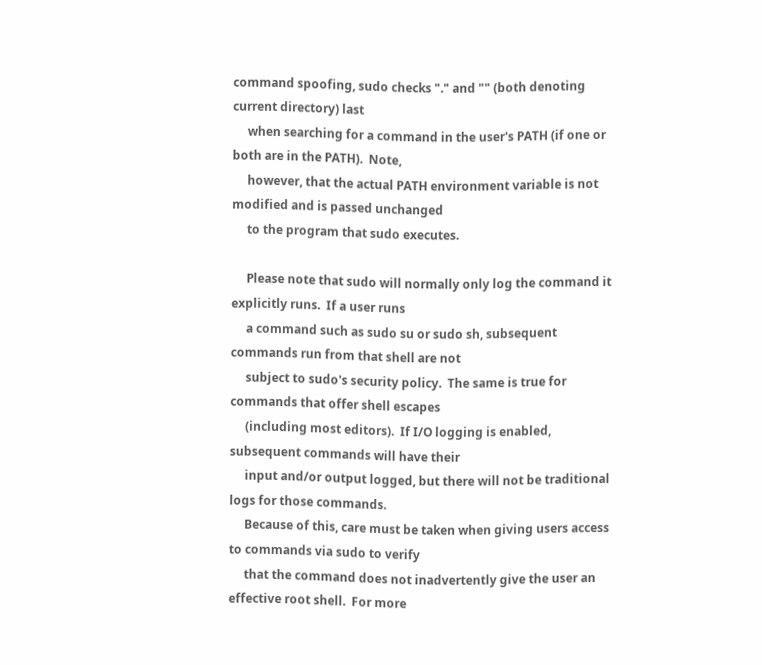command spoofing, sudo checks "." and "" (both denoting current directory) last
     when searching for a command in the user's PATH (if one or both are in the PATH).  Note,
     however, that the actual PATH environment variable is not modified and is passed unchanged
     to the program that sudo executes.

     Please note that sudo will normally only log the command it explicitly runs.  If a user runs
     a command such as sudo su or sudo sh, subsequent commands run from that shell are not
     subject to sudo's security policy.  The same is true for commands that offer shell escapes
     (including most editors).  If I/O logging is enabled, subsequent commands will have their
     input and/or output logged, but there will not be traditional logs for those commands.
     Because of this, care must be taken when giving users access to commands via sudo to verify
     that the command does not inadvertently give the user an effective root shell.  For more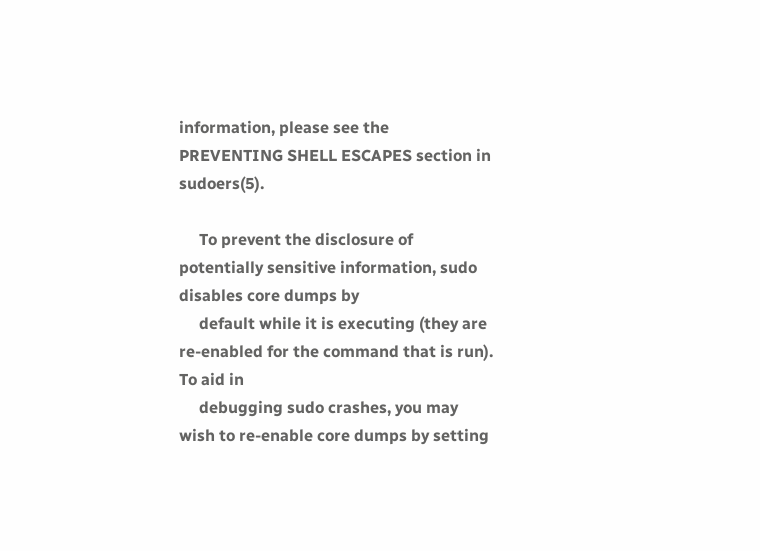information, please see the PREVENTING SHELL ESCAPES section in sudoers(5).

     To prevent the disclosure of potentially sensitive information, sudo disables core dumps by
     default while it is executing (they are re-enabled for the command that is run).  To aid in
     debugging sudo crashes, you may wish to re-enable core dumps by setting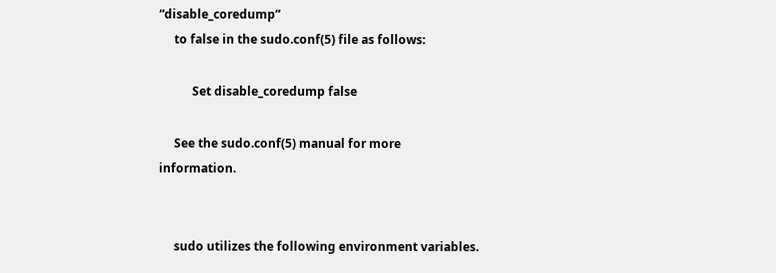“disable_coredump”
     to false in the sudo.conf(5) file as follows:

           Set disable_coredump false

     See the sudo.conf(5) manual for more information.


     sudo utilizes the following environment variables.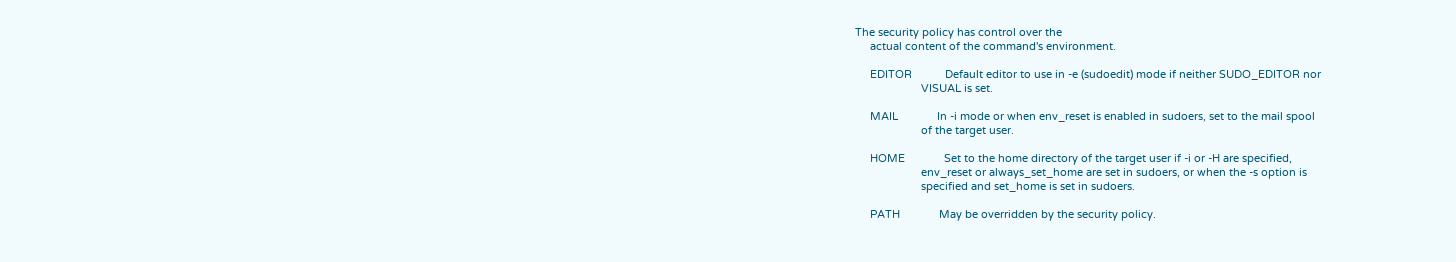The security policy has control over the
     actual content of the command's environment.

     EDITOR           Default editor to use in -e (sudoedit) mode if neither SUDO_EDITOR nor
                      VISUAL is set.

     MAIL             In -i mode or when env_reset is enabled in sudoers, set to the mail spool
                      of the target user.

     HOME             Set to the home directory of the target user if -i or -H are specified,
                      env_reset or always_set_home are set in sudoers, or when the -s option is
                      specified and set_home is set in sudoers.

     PATH             May be overridden by the security policy.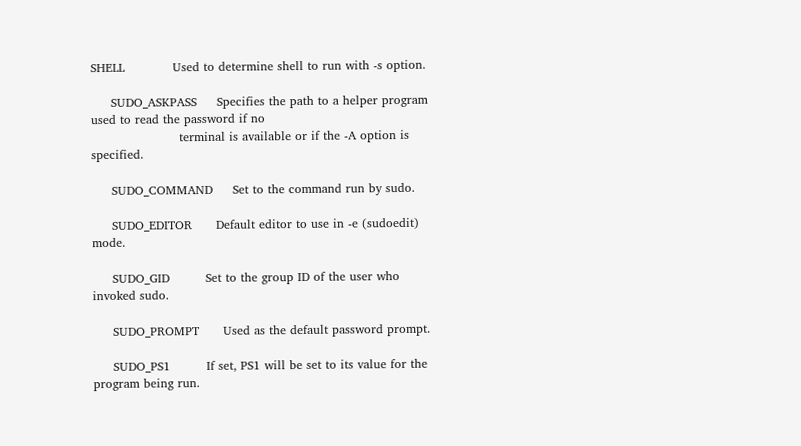SHELL            Used to determine shell to run with -s option.

     SUDO_ASKPASS     Specifies the path to a helper program used to read the password if no
                      terminal is available or if the -A option is specified.

     SUDO_COMMAND     Set to the command run by sudo.

     SUDO_EDITOR      Default editor to use in -e (sudoedit) mode.

     SUDO_GID         Set to the group ID of the user who invoked sudo.

     SUDO_PROMPT      Used as the default password prompt.

     SUDO_PS1         If set, PS1 will be set to its value for the program being run.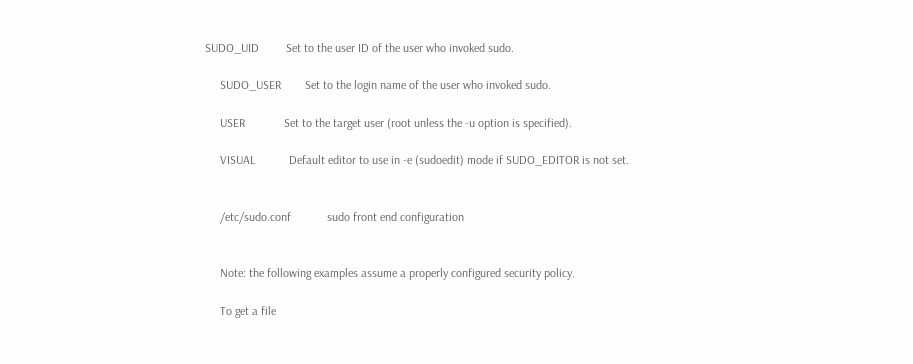SUDO_UID         Set to the user ID of the user who invoked sudo.

     SUDO_USER        Set to the login name of the user who invoked sudo.

     USER             Set to the target user (root unless the -u option is specified).

     VISUAL           Default editor to use in -e (sudoedit) mode if SUDO_EDITOR is not set.


     /etc/sudo.conf            sudo front end configuration


     Note: the following examples assume a properly configured security policy.

     To get a file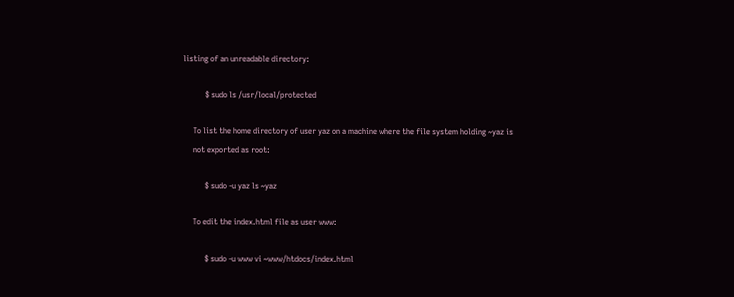listing of an unreadable directory:

           $ sudo ls /usr/local/protected

     To list the home directory of user yaz on a machine where the file system holding ~yaz is
     not exported as root:

           $ sudo -u yaz ls ~yaz

     To edit the index.html file as user www:

           $ sudo -u www vi ~www/htdocs/index.html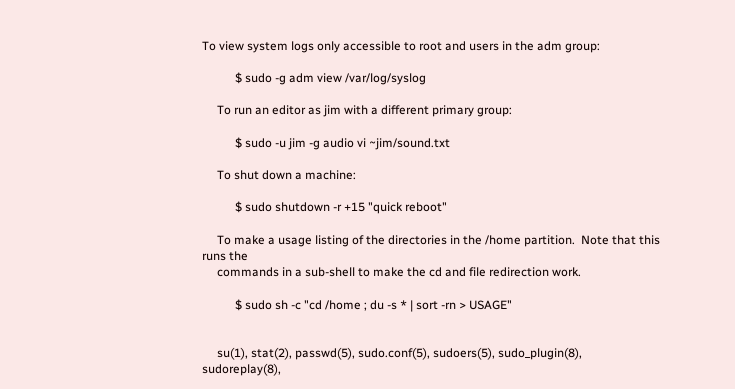To view system logs only accessible to root and users in the adm group:

           $ sudo -g adm view /var/log/syslog

     To run an editor as jim with a different primary group:

           $ sudo -u jim -g audio vi ~jim/sound.txt

     To shut down a machine:

           $ sudo shutdown -r +15 "quick reboot"

     To make a usage listing of the directories in the /home partition.  Note that this runs the
     commands in a sub-shell to make the cd and file redirection work.

           $ sudo sh -c "cd /home ; du -s * | sort -rn > USAGE"


     su(1), stat(2), passwd(5), sudo.conf(5), sudoers(5), sudo_plugin(8), sudoreplay(8),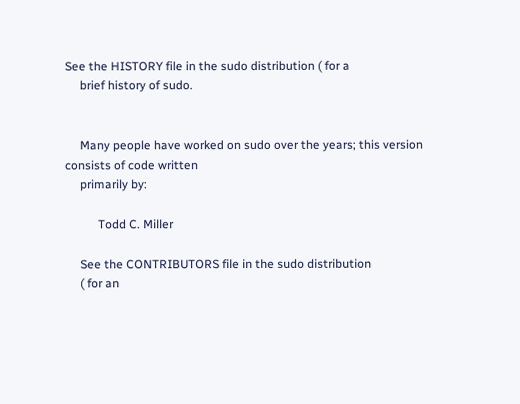See the HISTORY file in the sudo distribution ( for a
     brief history of sudo.


     Many people have worked on sudo over the years; this version consists of code written
     primarily by:

           Todd C. Miller

     See the CONTRIBUTORS file in the sudo distribution
     ( for an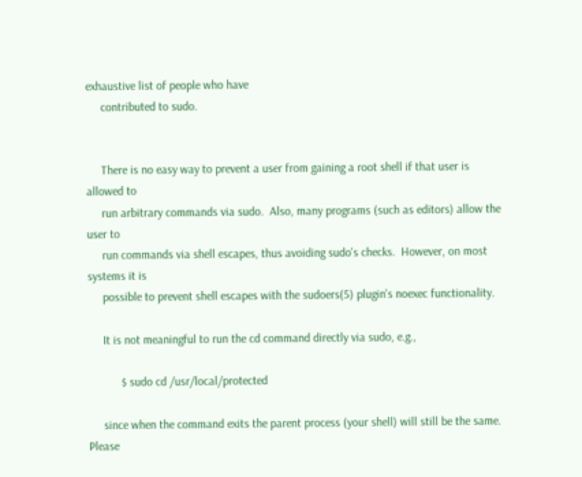exhaustive list of people who have
     contributed to sudo.


     There is no easy way to prevent a user from gaining a root shell if that user is allowed to
     run arbitrary commands via sudo.  Also, many programs (such as editors) allow the user to
     run commands via shell escapes, thus avoiding sudo's checks.  However, on most systems it is
     possible to prevent shell escapes with the sudoers(5) plugin's noexec functionality.

     It is not meaningful to run the cd command directly via sudo, e.g.,

           $ sudo cd /usr/local/protected

     since when the command exits the parent process (your shell) will still be the same.  Please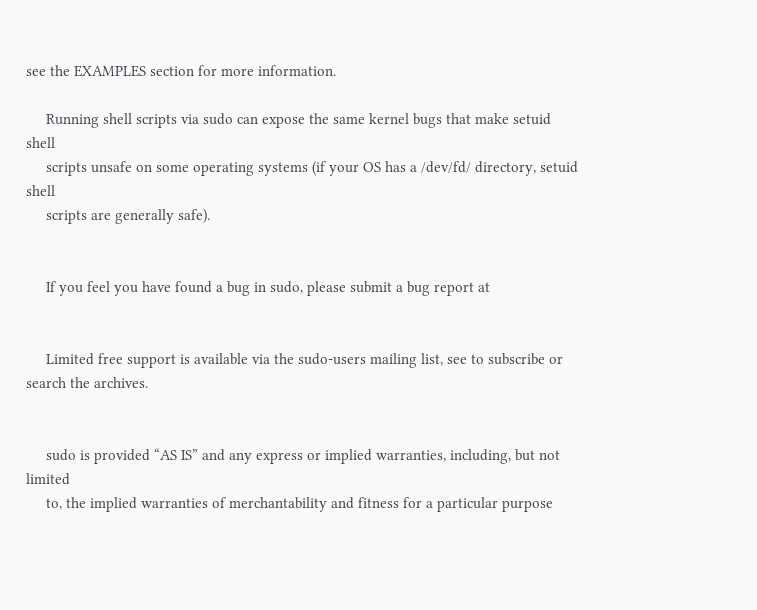see the EXAMPLES section for more information.

     Running shell scripts via sudo can expose the same kernel bugs that make setuid shell
     scripts unsafe on some operating systems (if your OS has a /dev/fd/ directory, setuid shell
     scripts are generally safe).


     If you feel you have found a bug in sudo, please submit a bug report at


     Limited free support is available via the sudo-users mailing list, see to subscribe or search the archives.


     sudo is provided “AS IS” and any express or implied warranties, including, but not limited
     to, the implied warranties of merchantability and fitness for a particular purpose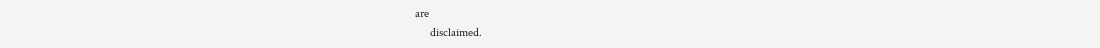are
     disclaimed.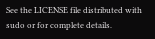See the LICENSE file distributed with sudo or for complete details.